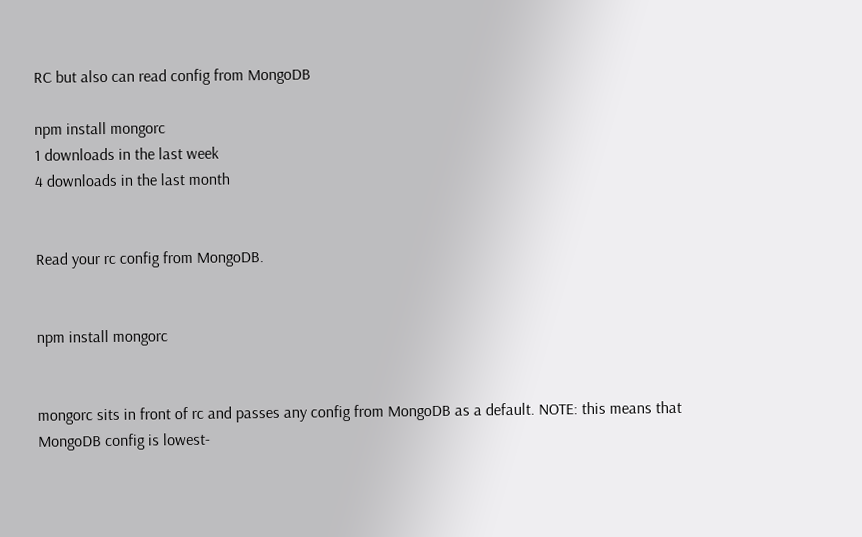RC but also can read config from MongoDB

npm install mongorc
1 downloads in the last week
4 downloads in the last month


Read your rc config from MongoDB.


npm install mongorc


mongorc sits in front of rc and passes any config from MongoDB as a default. NOTE: this means that MongoDB config is lowest-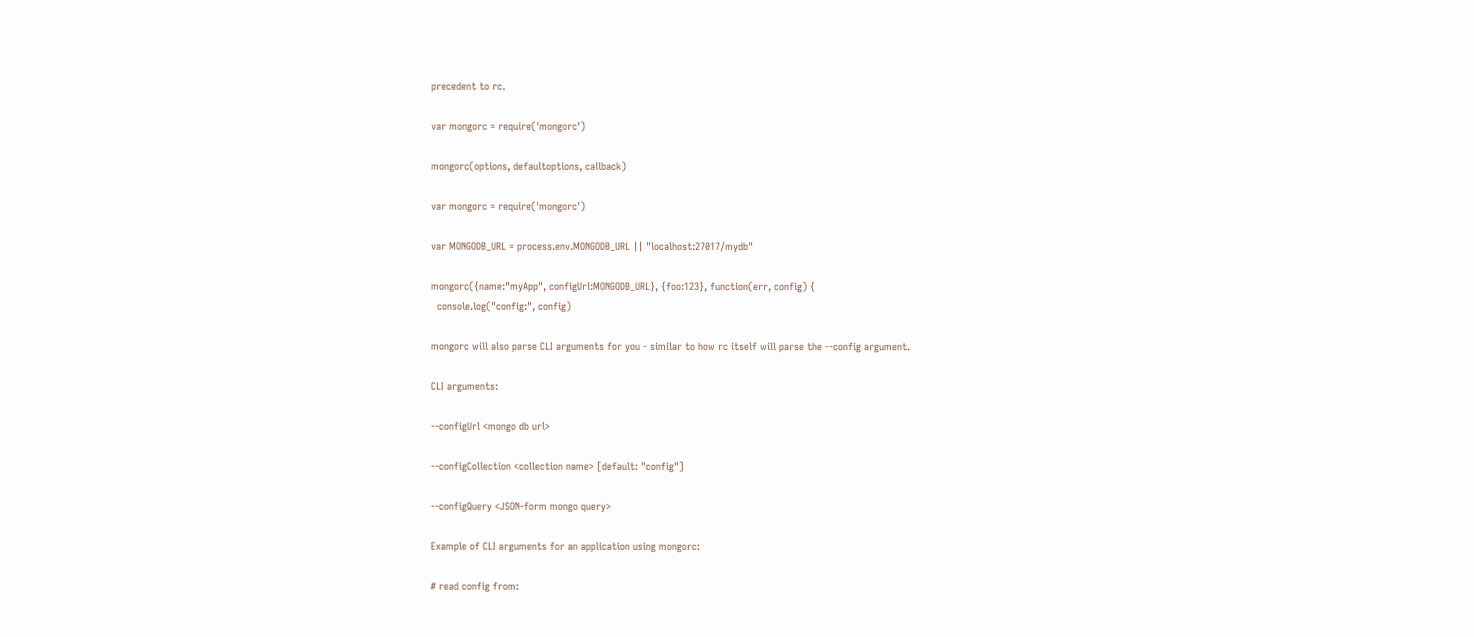precedent to rc.

var mongorc = require('mongorc')

mongorc(options, defaultoptions, callback)

var mongorc = require('mongorc')

var MONGODB_URL = process.env.MONGODB_URL || "localhost:27017/mydb"

mongorc({name:"myApp", configUrl:MONGODB_URL}, {foo:123}, function(err, config) {
  console.log("config:", config)

mongorc will also parse CLI arguments for you - similar to how rc itself will parse the --config argument.

CLI arguments:

--configUrl <mongo db url>

--configCollection <collection name> [default: "config"]

--configQuery <JSON-form mongo query>

Example of CLI arguments for an application using mongorc:

# read config from: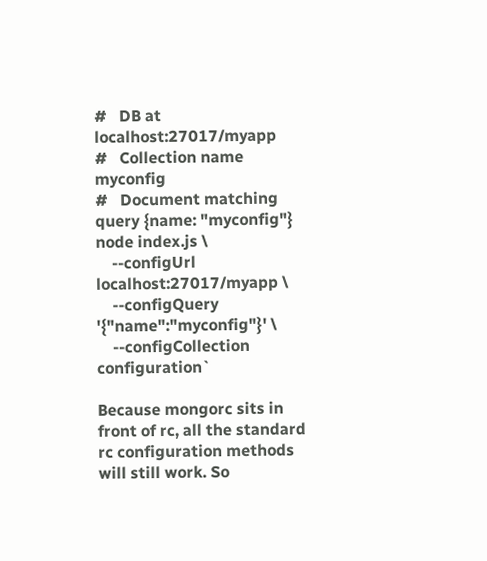#   DB at localhost:27017/myapp
#   Collection name myconfig
#   Document matching query {name: "myconfig"}
node index.js \
    --configUrl localhost:27017/myapp \
    --configQuery '{"name":"myconfig"}' \
    --configCollection configuration`

Because mongorc sits in front of rc, all the standard rc configuration methods will still work. So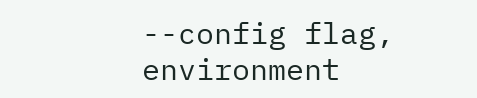--config flag, environment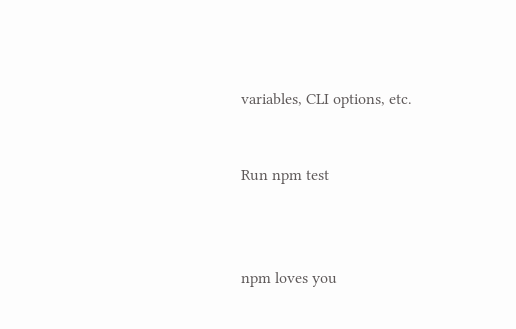variables, CLI options, etc.


Run npm test



npm loves you